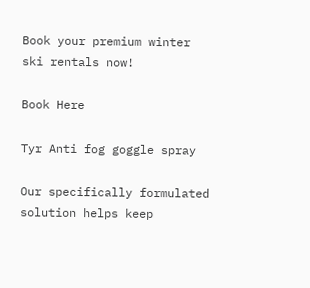Book your premium winter ski rentals now!

Book Here

Tyr Anti fog goggle spray

Our specifically formulated solution helps keep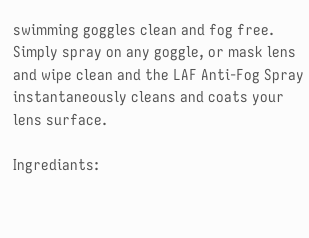swimming goggles clean and fog free.  Simply spray on any goggle, or mask lens and wipe clean and the LAF Anti-Fog Spray instantaneously cleans and coats your lens surface.

Ingrediants: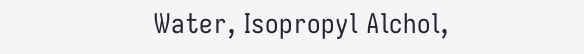Water, Isopropyl Alchol,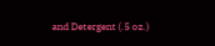and Detergent (.5 oz.)